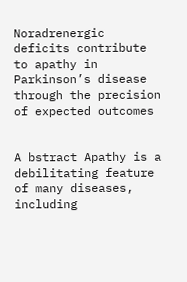Noradrenergic deficits contribute to apathy in Parkinson’s disease through the precision of expected outcomes


A bstract Apathy is a debilitating feature of many diseases, including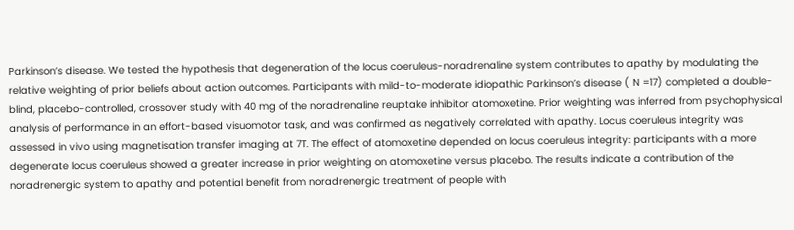Parkinson’s disease. We tested the hypothesis that degeneration of the locus coeruleus-noradrenaline system contributes to apathy by modulating the relative weighting of prior beliefs about action outcomes. Participants with mild-to-moderate idiopathic Parkinson’s disease ( N =17) completed a double-blind, placebo-controlled, crossover study with 40 mg of the noradrenaline reuptake inhibitor atomoxetine. Prior weighting was inferred from psychophysical analysis of performance in an effort-based visuomotor task, and was confirmed as negatively correlated with apathy. Locus coeruleus integrity was assessed in vivo using magnetisation transfer imaging at 7T. The effect of atomoxetine depended on locus coeruleus integrity: participants with a more degenerate locus coeruleus showed a greater increase in prior weighting on atomoxetine versus placebo. The results indicate a contribution of the noradrenergic system to apathy and potential benefit from noradrenergic treatment of people with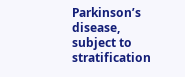Parkinson’s disease, subject to stratification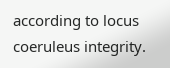according to locus coeruleus integrity.